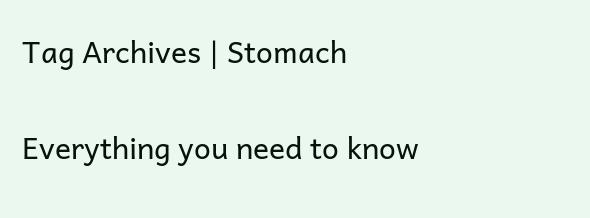Tag Archives | Stomach

Everything you need to know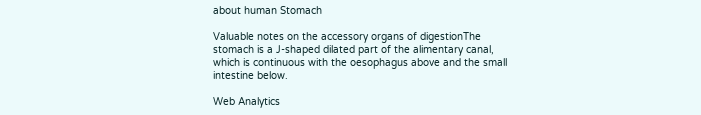about human Stomach

Valuable notes on the accessory organs of digestionThe stomach is a J-shaped dilated part of the alimentary canal, which is continuous with the oesophagus above and the small intestine below.

Web Analytics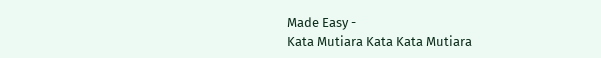Made Easy -
Kata Mutiara Kata Kata Mutiara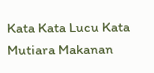Kata Kata Lucu Kata Mutiara Makanan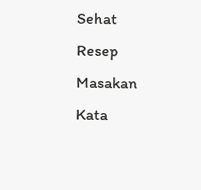Sehat Resep Masakan Kata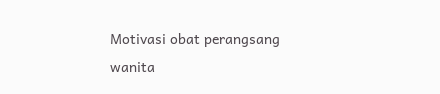Motivasi obat perangsang wanita